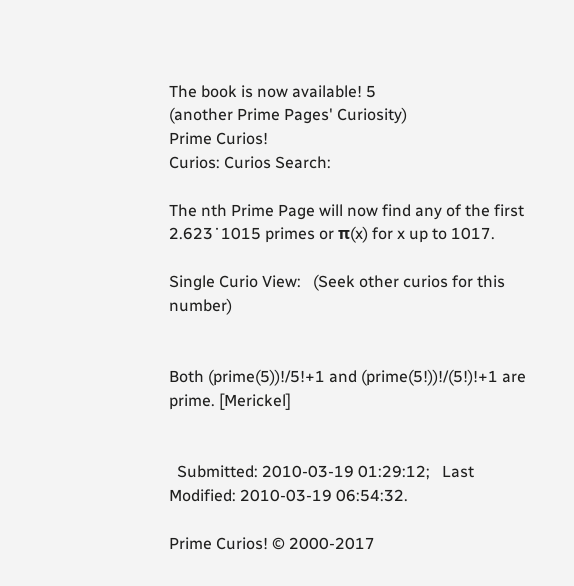The book is now available! 5
(another Prime Pages' Curiosity)
Prime Curios!
Curios: Curios Search:

The nth Prime Page will now find any of the first 2.623˙1015 primes or π(x) for x up to 1017.

Single Curio View:   (Seek other curios for this number)


Both (prime(5))!/5!+1 and (prime(5!))!/(5!)!+1 are prime. [Merickel]


  Submitted: 2010-03-19 01:29:12;   Last Modified: 2010-03-19 06:54:32.

Prime Curios! © 2000-2017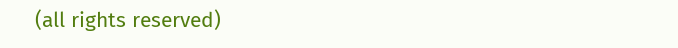(all rights reserved)